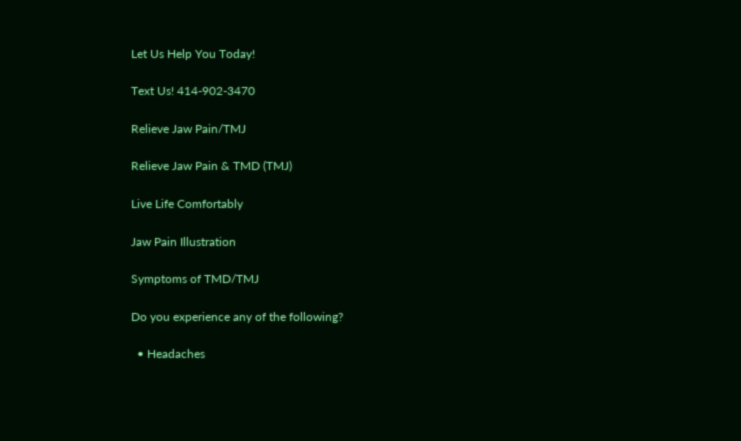Let Us Help You Today!

Text Us! 414-902-3470

Relieve Jaw Pain/TMJ

Relieve Jaw Pain & TMD (TMJ)

Live Life Comfortably

Jaw Pain Illustration

Symptoms of TMD/TMJ

Do you experience any of the following?

  • Headaches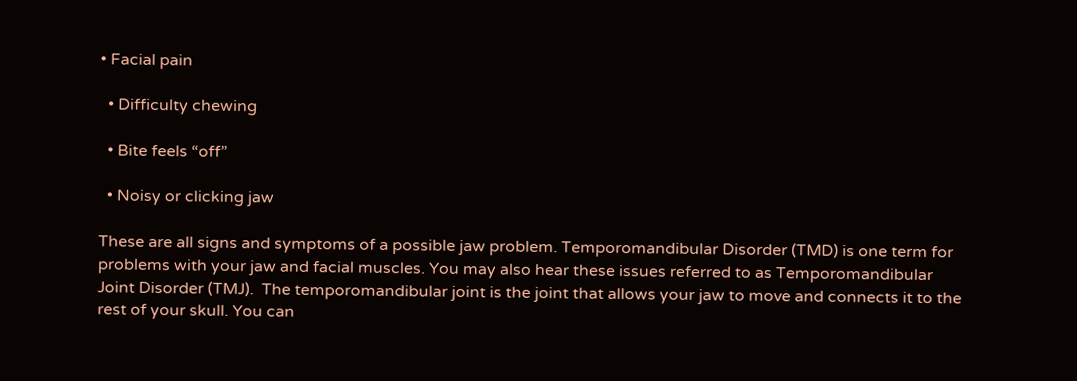• Facial pain

  • Difficulty chewing

  • Bite feels “off”

  • Noisy or clicking jaw

These are all signs and symptoms of a possible jaw problem. Temporomandibular Disorder (TMD) is one term for problems with your jaw and facial muscles. You may also hear these issues referred to as Temporomandibular Joint Disorder (TMJ).  The temporomandibular joint is the joint that allows your jaw to move and connects it to the rest of your skull. You can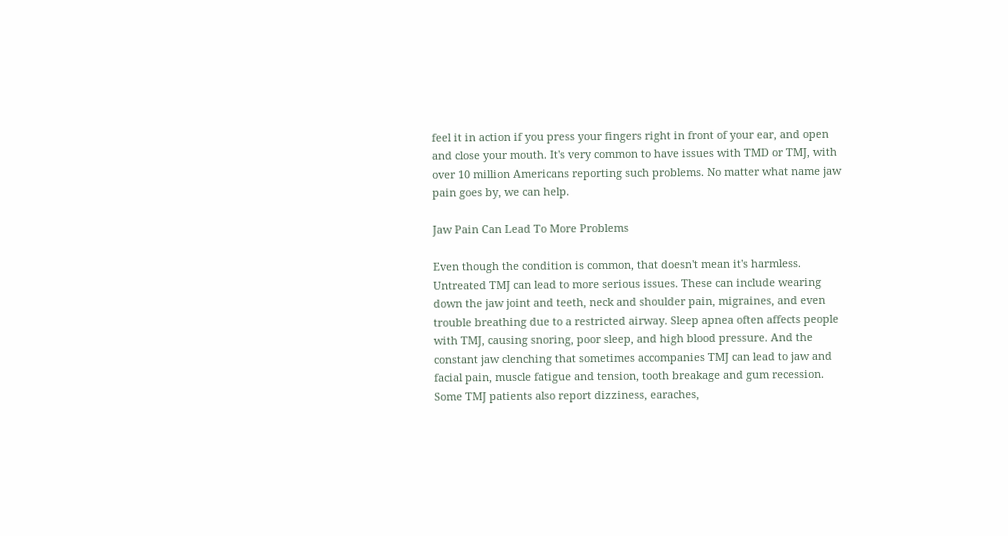feel it in action if you press your fingers right in front of your ear, and open and close your mouth. It's very common to have issues with TMD or TMJ, with over 10 million Americans reporting such problems. No matter what name jaw pain goes by, we can help.

Jaw Pain Can Lead To More Problems

Even though the condition is common, that doesn't mean it's harmless. Untreated TMJ can lead to more serious issues. These can include wearing down the jaw joint and teeth, neck and shoulder pain, migraines, and even trouble breathing due to a restricted airway. Sleep apnea often affects people with TMJ, causing snoring, poor sleep, and high blood pressure. And the constant jaw clenching that sometimes accompanies TMJ can lead to jaw and facial pain, muscle fatigue and tension, tooth breakage and gum recession. Some TMJ patients also report dizziness, earaches,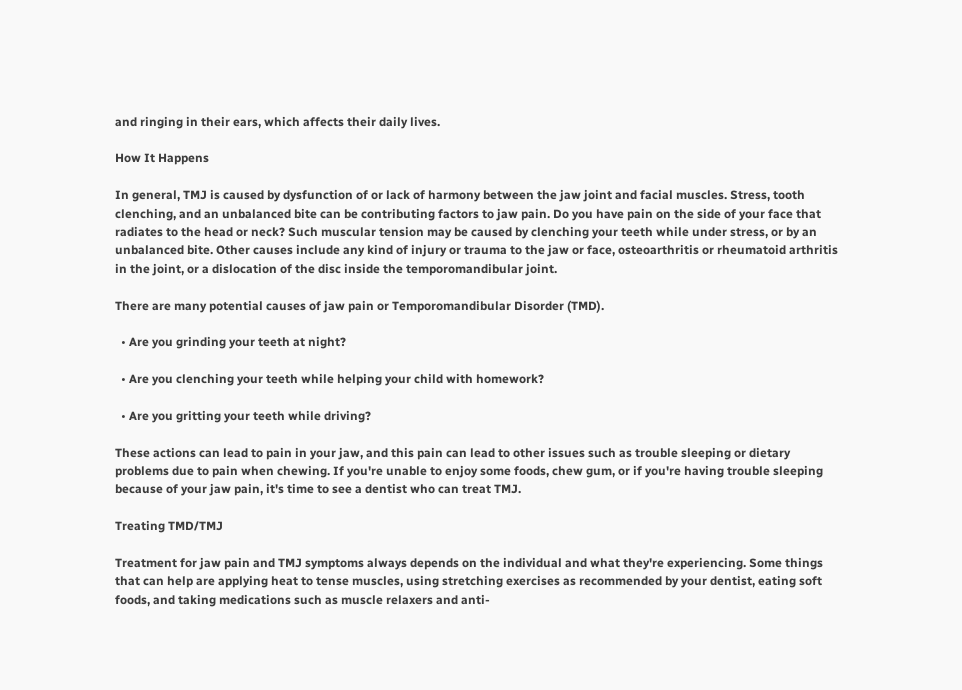and ringing in their ears, which affects their daily lives.

How It Happens

In general, TMJ is caused by dysfunction of or lack of harmony between the jaw joint and facial muscles. Stress, tooth clenching, and an unbalanced bite can be contributing factors to jaw pain. Do you have pain on the side of your face that radiates to the head or neck? Such muscular tension may be caused by clenching your teeth while under stress, or by an unbalanced bite. Other causes include any kind of injury or trauma to the jaw or face, osteoarthritis or rheumatoid arthritis in the joint, or a dislocation of the disc inside the temporomandibular joint.

There are many potential causes of jaw pain or Temporomandibular Disorder (TMD).

  • Are you grinding your teeth at night?

  • Are you clenching your teeth while helping your child with homework?

  • Are you gritting your teeth while driving?

These actions can lead to pain in your jaw, and this pain can lead to other issues such as trouble sleeping or dietary problems due to pain when chewing. If you're unable to enjoy some foods, chew gum, or if you're having trouble sleeping because of your jaw pain, it's time to see a dentist who can treat TMJ.

Treating TMD/TMJ

Treatment for jaw pain and TMJ symptoms always depends on the individual and what they're experiencing. Some things that can help are applying heat to tense muscles, using stretching exercises as recommended by your dentist, eating soft foods, and taking medications such as muscle relaxers and anti-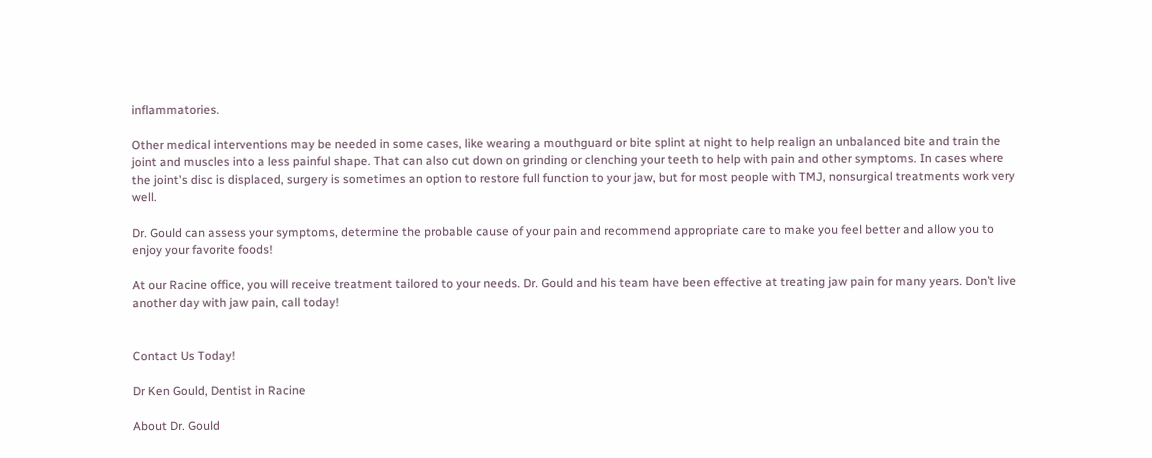inflammatories.

Other medical interventions may be needed in some cases, like wearing a mouthguard or bite splint at night to help realign an unbalanced bite and train the joint and muscles into a less painful shape. That can also cut down on grinding or clenching your teeth to help with pain and other symptoms. In cases where the joint's disc is displaced, surgery is sometimes an option to restore full function to your jaw, but for most people with TMJ, nonsurgical treatments work very well.

Dr. Gould can assess your symptoms, determine the probable cause of your pain and recommend appropriate care to make you feel better and allow you to enjoy your favorite foods!

At our Racine office, you will receive treatment tailored to your needs. Dr. Gould and his team have been effective at treating jaw pain for many years. Don’t live another day with jaw pain, call today!


Contact Us Today!

Dr Ken Gould, Dentist in Racine

About Dr. Gould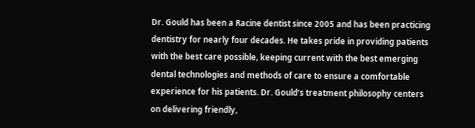Dr. Gould has been a Racine dentist since 2005 and has been practicing dentistry for nearly four decades. He takes pride in providing patients with the best care possible, keeping current with the best emerging dental technologies and methods of care to ensure a comfortable experience for his patients. Dr. Gould’s treatment philosophy centers on delivering friendly,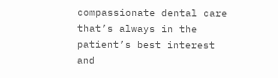compassionate dental care that’s always in the patient’s best interest and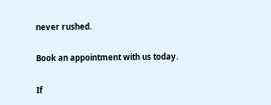never rushed.

Book an appointment with us today.

If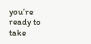you’re ready to take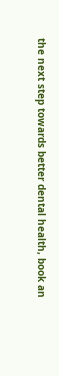the next step towards better dental health, book an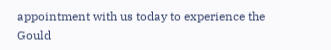appointment with us today to experience the Gould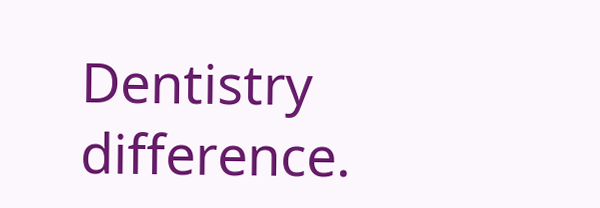Dentistry difference.